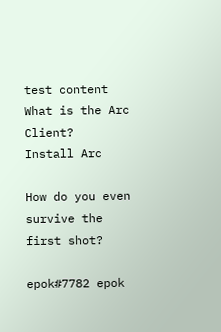test content
What is the Arc Client?
Install Arc

How do you even survive the first shot?

epok#7782 epok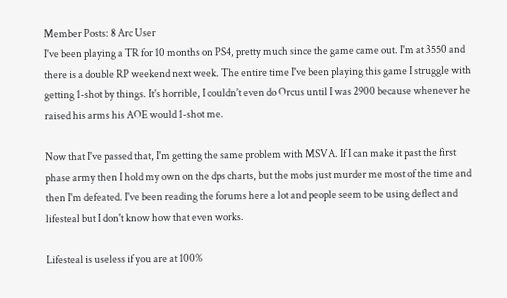Member Posts: 8 Arc User
I've been playing a TR for 10 months on PS4, pretty much since the game came out. I'm at 3550 and there is a double RP weekend next week. The entire time I've been playing this game I struggle with getting 1-shot by things. It's horrible, I couldn't even do Orcus until I was 2900 because whenever he raised his arms his AOE would 1-shot me.

Now that I've passed that, I'm getting the same problem with MSVA. If I can make it past the first phase army then I hold my own on the dps charts, but the mobs just murder me most of the time and then I'm defeated. I've been reading the forums here a lot and people seem to be using deflect and lifesteal but I don't know how that even works.

Lifesteal is useless if you are at 100%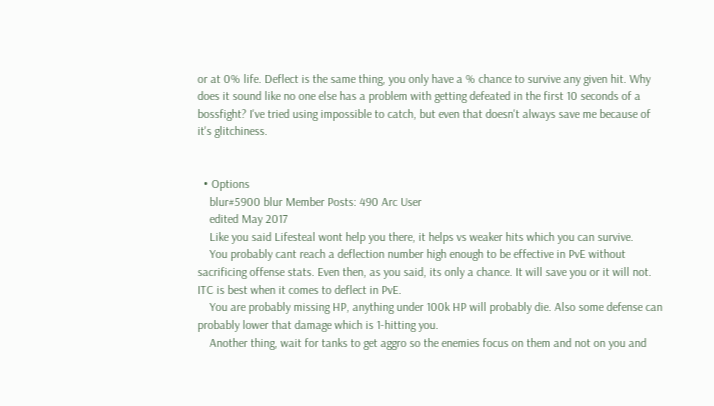or at 0% life. Deflect is the same thing, you only have a % chance to survive any given hit. Why does it sound like no one else has a problem with getting defeated in the first 10 seconds of a bossfight? I've tried using impossible to catch, but even that doesn't always save me because of it's glitchiness.


  • Options
    blur#5900 blur Member Posts: 490 Arc User
    edited May 2017
    Like you said Lifesteal wont help you there, it helps vs weaker hits which you can survive.
    You probably cant reach a deflection number high enough to be effective in PvE without sacrificing offense stats. Even then, as you said, its only a chance. It will save you or it will not. ITC is best when it comes to deflect in PvE.
    You are probably missing HP, anything under 100k HP will probably die. Also some defense can probably lower that damage which is 1-hitting you.
    Another thing, wait for tanks to get aggro so the enemies focus on them and not on you and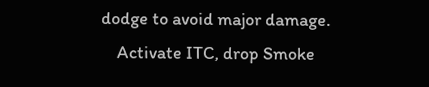dodge to avoid major damage.
    Activate ITC, drop Smoke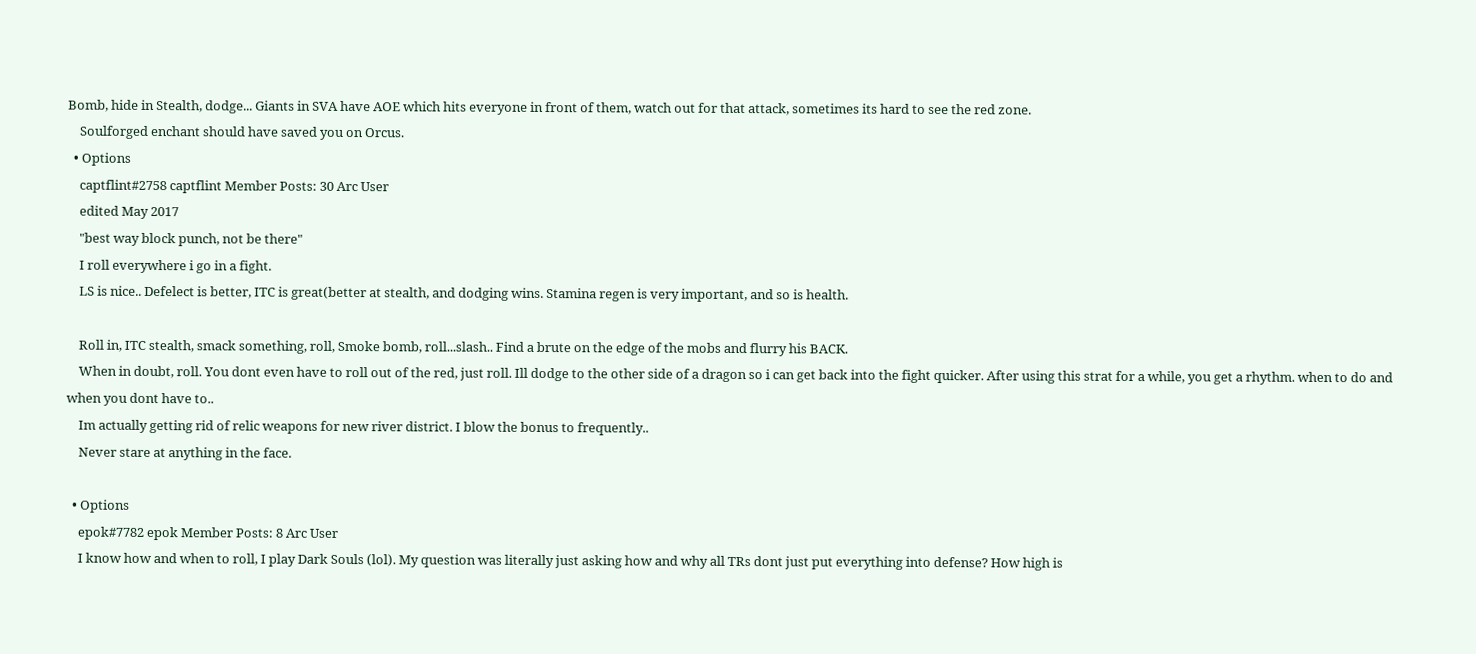Bomb, hide in Stealth, dodge... Giants in SVA have AOE which hits everyone in front of them, watch out for that attack, sometimes its hard to see the red zone.
    Soulforged enchant should have saved you on Orcus.
  • Options
    captflint#2758 captflint Member Posts: 30 Arc User
    edited May 2017
    "best way block punch, not be there"
    I roll everywhere i go in a fight.
    LS is nice.. Defelect is better, ITC is great(better at stealth, and dodging wins. Stamina regen is very important, and so is health.

    Roll in, ITC stealth, smack something, roll, Smoke bomb, roll...slash.. Find a brute on the edge of the mobs and flurry his BACK.
    When in doubt, roll. You dont even have to roll out of the red, just roll. Ill dodge to the other side of a dragon so i can get back into the fight quicker. After using this strat for a while, you get a rhythm. when to do and when you dont have to..
    Im actually getting rid of relic weapons for new river district. I blow the bonus to frequently..
    Never stare at anything in the face.

  • Options
    epok#7782 epok Member Posts: 8 Arc User
    I know how and when to roll, I play Dark Souls (lol). My question was literally just asking how and why all TRs dont just put everything into defense? How high is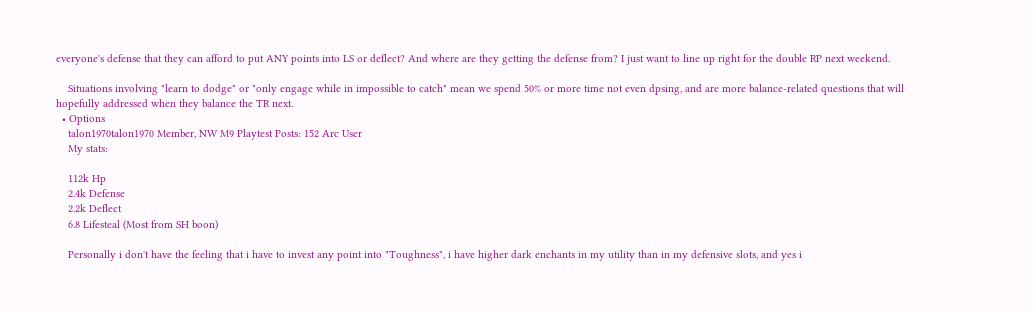everyone's defense that they can afford to put ANY points into LS or deflect? And where are they getting the defense from? I just want to line up right for the double RP next weekend.

    Situations involving "learn to dodge" or "only engage while in impossible to catch" mean we spend 50% or more time not even dpsing, and are more balance-related questions that will hopefully addressed when they balance the TR next.
  • Options
    talon1970talon1970 Member, NW M9 Playtest Posts: 152 Arc User
    My stats:

    112k Hp
    2.4k Defense
    2.2k Deflect
    6.8 Lifesteal (Most from SH boon)

    Personally i don't have the feeling that i have to invest any point into "Toughness", i have higher dark enchants in my utility than in my defensive slots, and yes i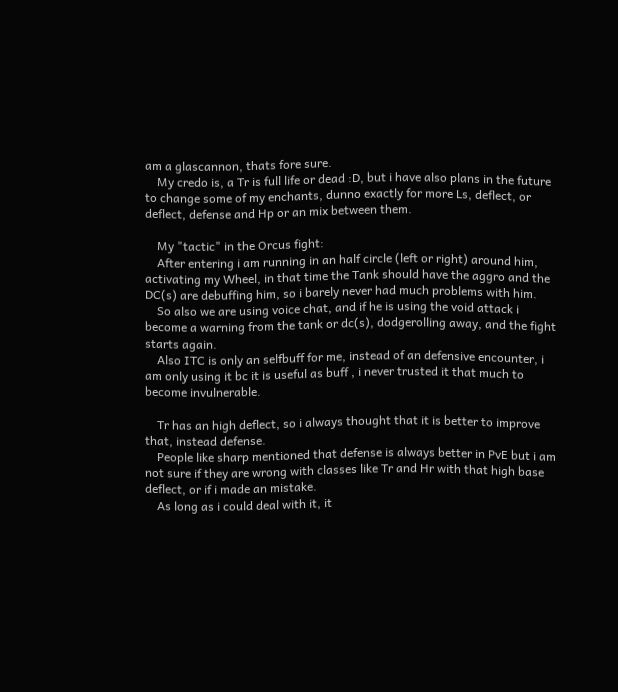am a glascannon, thats fore sure.
    My credo is, a Tr is full life or dead :D, but i have also plans in the future to change some of my enchants, dunno exactly for more Ls, deflect, or deflect, defense and Hp or an mix between them.

    My "tactic" in the Orcus fight:
    After entering i am running in an half circle (left or right) around him, activating my Wheel, in that time the Tank should have the aggro and the DC(s) are debuffing him, so i barely never had much problems with him.
    So also we are using voice chat, and if he is using the void attack i become a warning from the tank or dc(s), dodgerolling away, and the fight starts again.
    Also ITC is only an selfbuff for me, instead of an defensive encounter, i am only using it bc it is useful as buff , i never trusted it that much to become invulnerable.

    Tr has an high deflect, so i always thought that it is better to improve that, instead defense.
    People like sharp mentioned that defense is always better in PvE but i am not sure if they are wrong with classes like Tr and Hr with that high base deflect, or if i made an mistake.
    As long as i could deal with it, it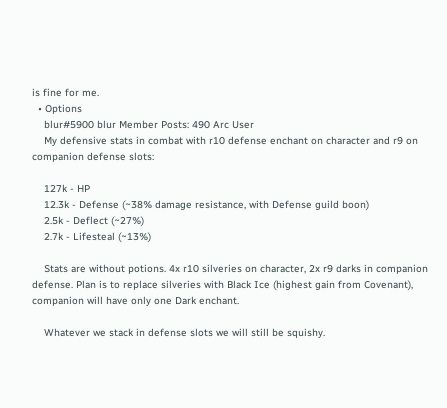is fine for me.
  • Options
    blur#5900 blur Member Posts: 490 Arc User
    My defensive stats in combat with r10 defense enchant on character and r9 on companion defense slots:

    127k - HP
    12.3k - Defense (~38% damage resistance, with Defense guild boon)
    2.5k - Deflect (~27%)
    2.7k - Lifesteal (~13%)

    Stats are without potions. 4x r10 silveries on character, 2x r9 darks in companion defense. Plan is to replace silveries with Black Ice (highest gain from Covenant), companion will have only one Dark enchant.

    Whatever we stack in defense slots we will still be squishy.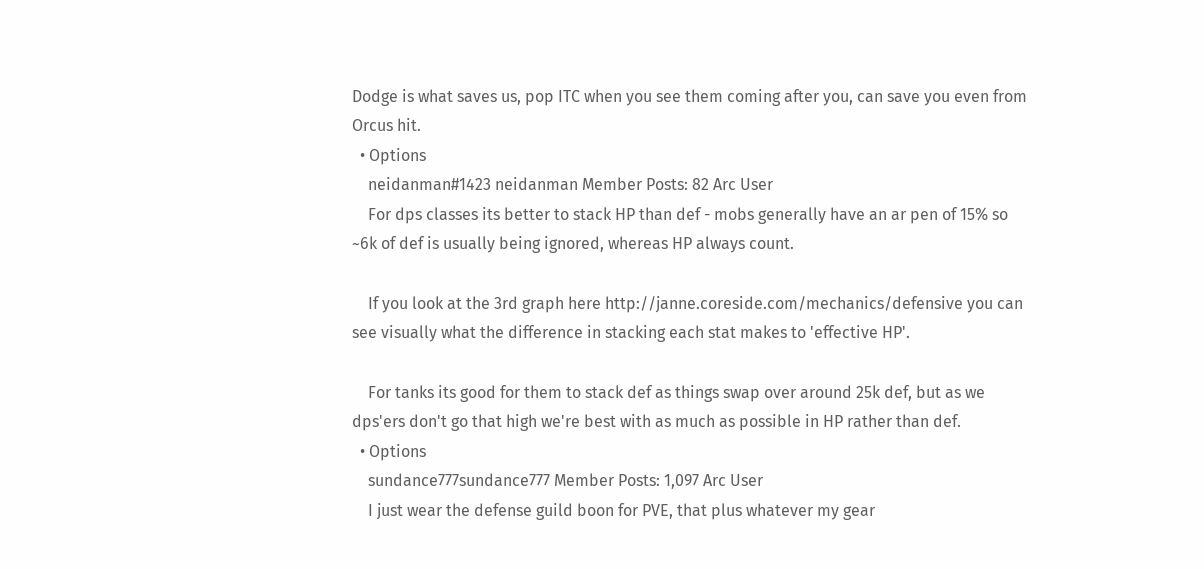Dodge is what saves us, pop ITC when you see them coming after you, can save you even from Orcus hit.
  • Options
    neidanman#1423 neidanman Member Posts: 82 Arc User
    For dps classes its better to stack HP than def - mobs generally have an ar pen of 15% so ~6k of def is usually being ignored, whereas HP always count.

    If you look at the 3rd graph here http://janne.coreside.com/mechanics/defensive you can see visually what the difference in stacking each stat makes to 'effective HP'.

    For tanks its good for them to stack def as things swap over around 25k def, but as we dps'ers don't go that high we're best with as much as possible in HP rather than def.
  • Options
    sundance777sundance777 Member Posts: 1,097 Arc User
    I just wear the defense guild boon for PVE, that plus whatever my gear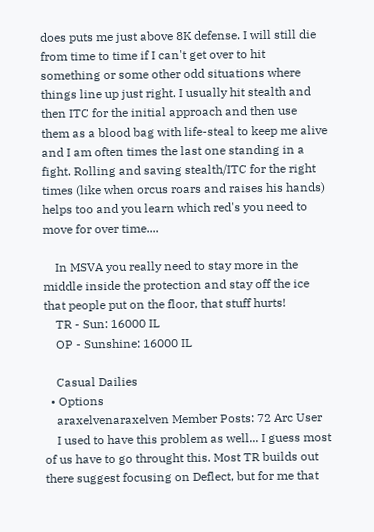does puts me just above 8K defense. I will still die from time to time if I can't get over to hit something or some other odd situations where things line up just right. I usually hit stealth and then ITC for the initial approach and then use them as a blood bag with life-steal to keep me alive and I am often times the last one standing in a fight. Rolling and saving stealth/ITC for the right times (like when orcus roars and raises his hands) helps too and you learn which red's you need to move for over time....

    In MSVA you really need to stay more in the middle inside the protection and stay off the ice that people put on the floor, that stuff hurts!
    TR - Sun: 16000 IL
    OP - Sunshine: 16000 IL

    Casual Dailies
  • Options
    araxelvenaraxelven Member Posts: 72 Arc User
    I used to have this problem as well... I guess most of us have to go throught this. Most TR builds out there suggest focusing on Deflect, but for me that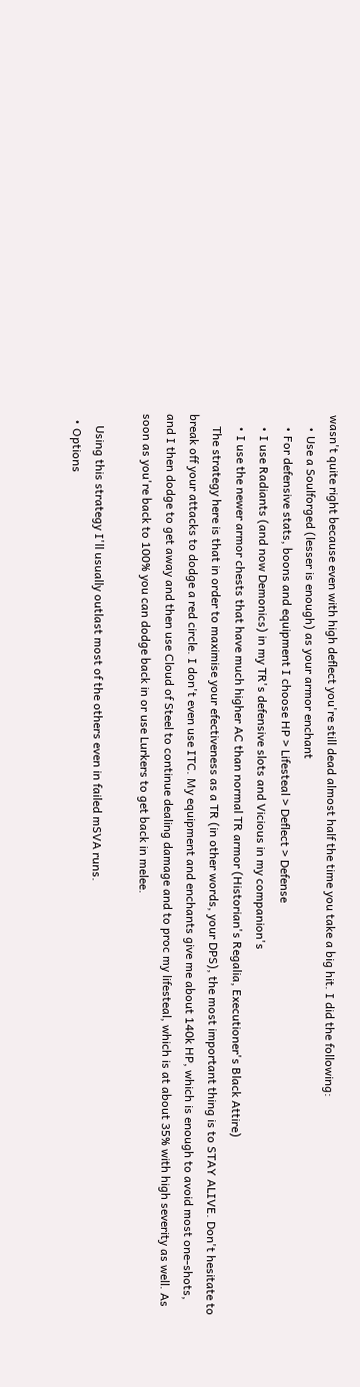wasn't quite right because even with high deflect you're still dead almost half the time you take a big hit. I did the following:
    • Use a Soulforged (lesser is enough) as your armor enchant
    • For defensive stats, boons and equipment I choose HP > Lifesteal > Deflect > Defense
    • I use Radiants (and now Demonics) in my TR's defensive slots and Vicious in my companion's
    • I use the newer armor chests that have much higher AC than normal TR armor (Historian's Regalia, Executioner's Black Attire)
    The strategy here is that in order to maximise your efectiveness as a TR (in other words, your DPS), the most important thing is to STAY ALIVE. Don't hesitate to break off your attacks to dodge a red circle. I don't even use ITC. My equipment and enchants give me about 140k HP, which is enough to avoid most one-shots, and I then dodge to get away and then use Cloud of Steel to continue dealing damage and to proc my lifesteal, which is at about 35% with high severity as well. As soon as you're back to 100% you can dodge back in or use Lurkers to get back in melee.

    Using this strategy I'll usually outlast most of the others even in failed mSVA runs.
  • Options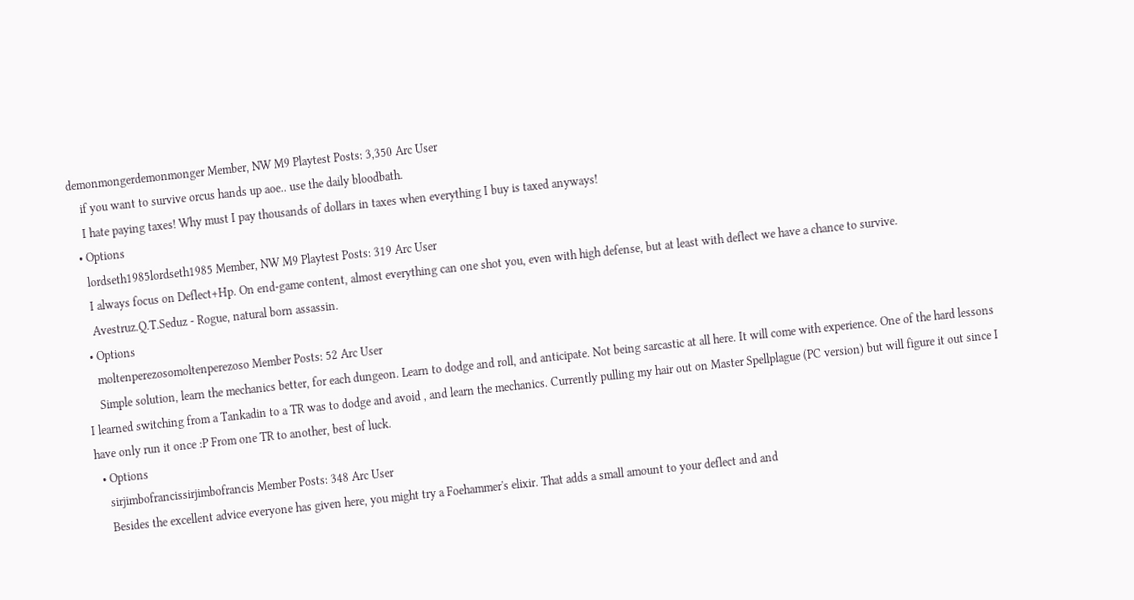demonmongerdemonmonger Member, NW M9 Playtest Posts: 3,350 Arc User
    if you want to survive orcus hands up aoe.. use the daily bloodbath.
    I hate paying taxes! Why must I pay thousands of dollars in taxes when everything I buy is taxed anyways!
  • Options
    lordseth1985lordseth1985 Member, NW M9 Playtest Posts: 319 Arc User
    I always focus on Deflect+Hp. On end-game content, almost everything can one shot you, even with high defense, but at least with deflect we have a chance to survive.
    Avestruz.Q.T.Seduz - Rogue, natural born assassin.
  • Options
    moltenperezosomoltenperezoso Member Posts: 52 Arc User
    Simple solution, learn the mechanics better, for each dungeon. Learn to dodge and roll, and anticipate. Not being sarcastic at all here. It will come with experience. One of the hard lessons I learned switching from a Tankadin to a TR was to dodge and avoid , and learn the mechanics. Currently pulling my hair out on Master Spellplague (PC version) but will figure it out since I have only run it once :P From one TR to another, best of luck.
  • Options
    sirjimbofrancissirjimbofrancis Member Posts: 348 Arc User
    Besides the excellent advice everyone has given here, you might try a Foehammer's elixir. That adds a small amount to your deflect and and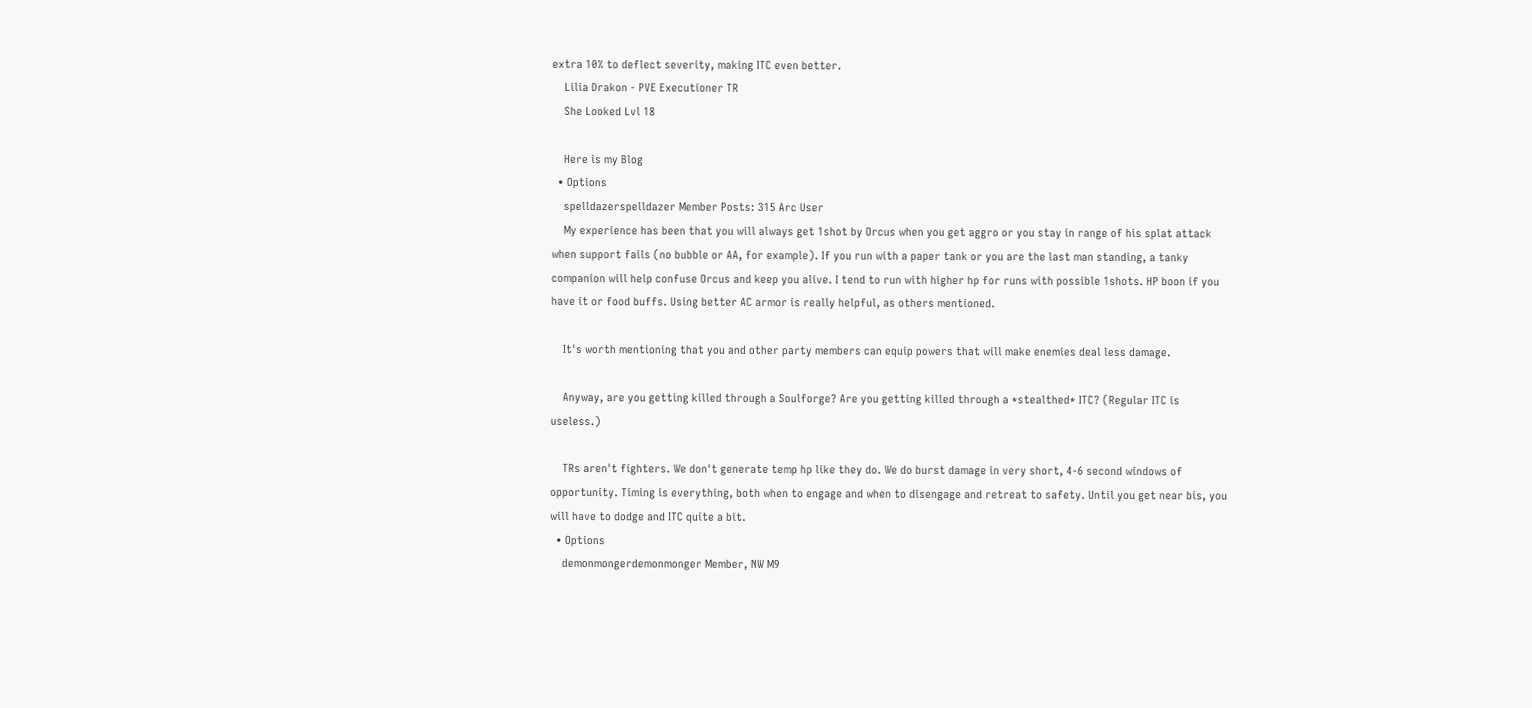extra 10% to deflect severity, making ITC even better.
    Lilia Drakon - PVE Executioner TR
    She Looked Lvl 18

    Here is my Blog
  • Options
    spelldazerspelldazer Member Posts: 315 Arc User
    My experience has been that you will always get 1shot by Orcus when you get aggro or you stay in range of his splat attack when support fails (no bubble or AA, for example). If you run with a paper tank or you are the last man standing, a tanky companion will help confuse Orcus and keep you alive. I tend to run with higher hp for runs with possible 1shots. HP boon if you have it or food buffs. Using better AC armor is really helpful, as others mentioned.

    It's worth mentioning that you and other party members can equip powers that will make enemies deal less damage.

    Anyway, are you getting killed through a Soulforge? Are you getting killed through a *stealthed* ITC? (Regular ITC is useless.)

    TRs aren't fighters. We don't generate temp hp like they do. We do burst damage in very short, 4-6 second windows of opportunity. Timing is everything, both when to engage and when to disengage and retreat to safety. Until you get near bis, you will have to dodge and ITC quite a bit.
  • Options
    demonmongerdemonmonger Member, NW M9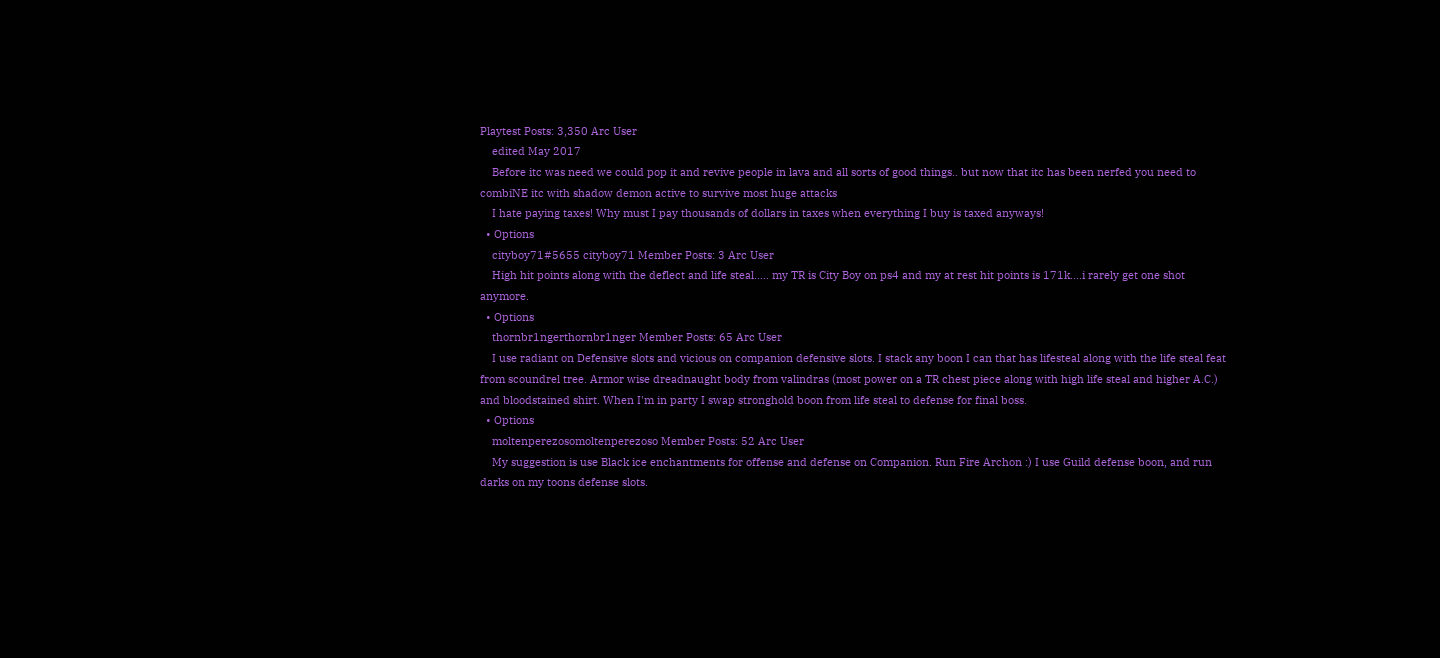Playtest Posts: 3,350 Arc User
    edited May 2017
    Before itc was need we could pop it and revive people in lava and all sorts of good things.. but now that itc has been nerfed you need to combiNE itc with shadow demon active to survive most huge attacks
    I hate paying taxes! Why must I pay thousands of dollars in taxes when everything I buy is taxed anyways!
  • Options
    cityboy71#5655 cityboy71 Member Posts: 3 Arc User
    High hit points along with the deflect and life steal..... my TR is City Boy on ps4 and my at rest hit points is 171k....i rarely get one shot anymore.
  • Options
    thornbr1ngerthornbr1nger Member Posts: 65 Arc User
    I use radiant on Defensive slots and vicious on companion defensive slots. I stack any boon I can that has lifesteal along with the life steal feat from scoundrel tree. Armor wise dreadnaught body from valindras (most power on a TR chest piece along with high life steal and higher A.C.) and bloodstained shirt. When I'm in party I swap stronghold boon from life steal to defense for final boss.
  • Options
    moltenperezosomoltenperezoso Member Posts: 52 Arc User
    My suggestion is use Black ice enchantments for offense and defense on Companion. Run Fire Archon :) I use Guild defense boon, and run darks on my toons defense slots.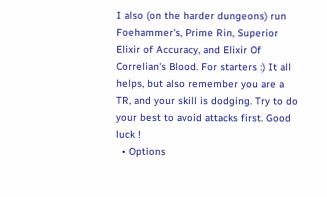I also (on the harder dungeons) run Foehammer's, Prime Rin, Superior Elixir of Accuracy, and Elixir Of Correlian's Blood. For starters :) It all helps, but also remember you are a TR, and your skill is dodging. Try to do your best to avoid attacks first. Good luck !
  • Options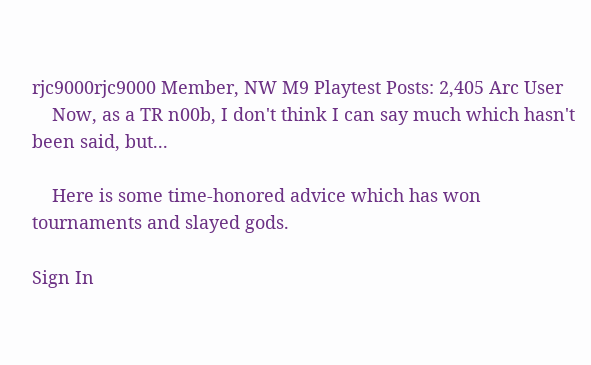rjc9000rjc9000 Member, NW M9 Playtest Posts: 2,405 Arc User
    Now, as a TR n00b, I don't think I can say much which hasn't been said, but...

    Here is some time-honored advice which has won tournaments and slayed gods.

Sign In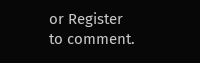or Register to comment.